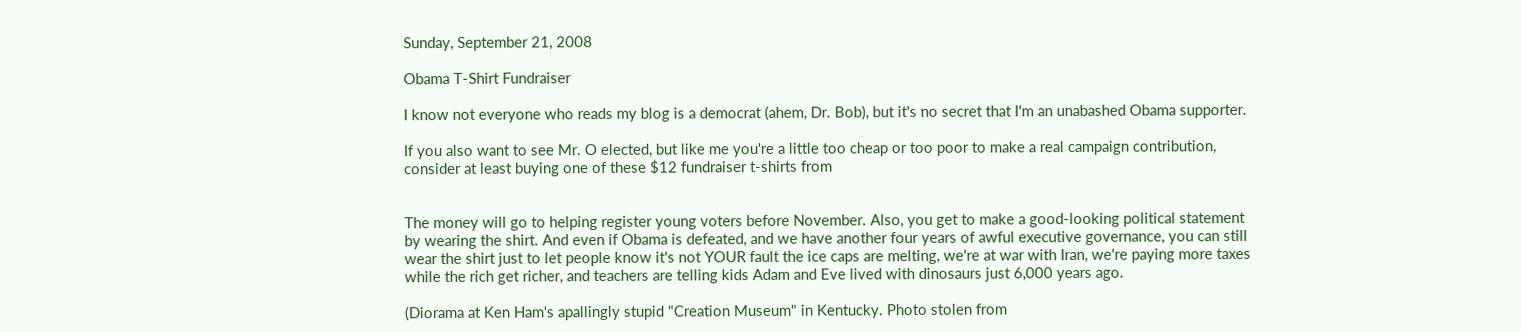Sunday, September 21, 2008

Obama T-Shirt Fundraiser

I know not everyone who reads my blog is a democrat (ahem, Dr. Bob), but it's no secret that I'm an unabashed Obama supporter.

If you also want to see Mr. O elected, but like me you're a little too cheap or too poor to make a real campaign contribution, consider at least buying one of these $12 fundraiser t-shirts from


The money will go to helping register young voters before November. Also, you get to make a good-looking political statement by wearing the shirt. And even if Obama is defeated, and we have another four years of awful executive governance, you can still wear the shirt just to let people know it's not YOUR fault the ice caps are melting, we're at war with Iran, we're paying more taxes while the rich get richer, and teachers are telling kids Adam and Eve lived with dinosaurs just 6,000 years ago.

(Diorama at Ken Ham's apallingly stupid "Creation Museum" in Kentucky. Photo stolen from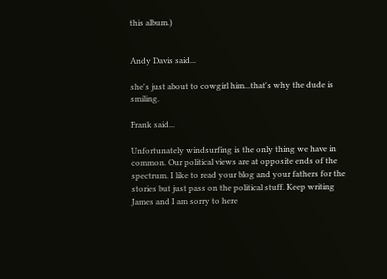this album.)


Andy Davis said...

she's just about to cowgirl him...that's why the dude is smiling.

Frank said...

Unfortunately windsurfing is the only thing we have in common. Our political views are at opposite ends of the spectrum. I like to read your blog and your fathers for the stories but just pass on the political stuff. Keep writing James and I am sorry to here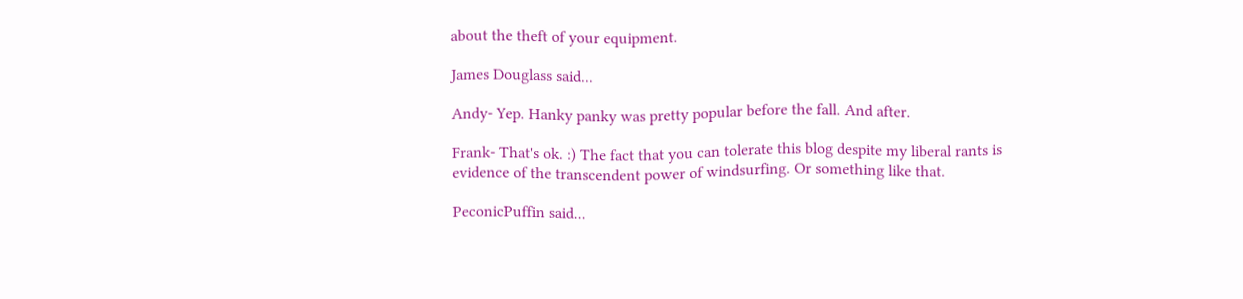about the theft of your equipment.

James Douglass said...

Andy- Yep. Hanky panky was pretty popular before the fall. And after.

Frank- That's ok. :) The fact that you can tolerate this blog despite my liberal rants is evidence of the transcendent power of windsurfing. Or something like that.

PeconicPuffin said...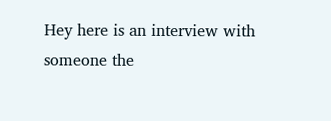Hey here is an interview with someone the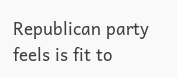Republican party feels is fit to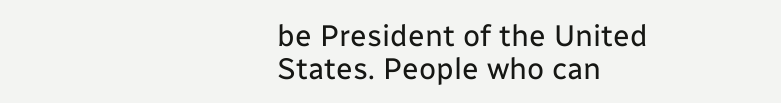be President of the United States. People who can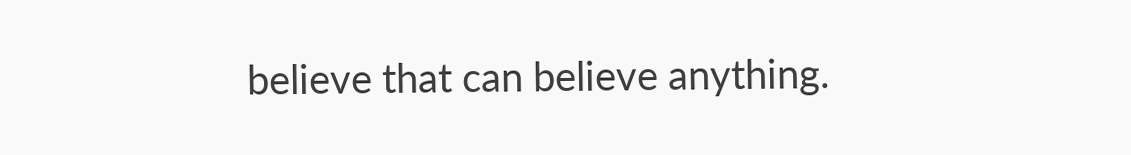believe that can believe anything.